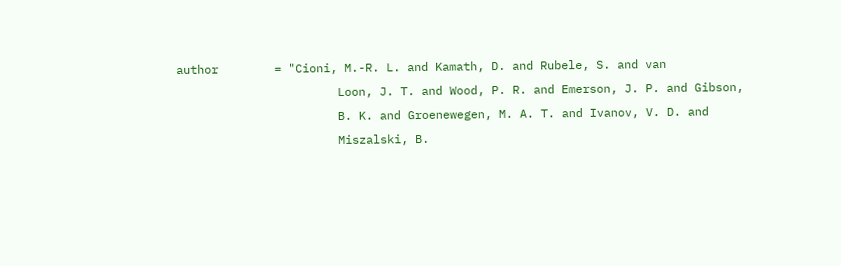author        = "Cioni, M.-R. L. and Kamath, D. and Rubele, S. and van
                       Loon, J. T. and Wood, P. R. and Emerson, J. P. and Gibson,
                       B. K. and Groenewegen, M. A. T. and Ivanov, V. D. and
                       Miszalski, B.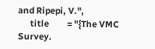and Ripepi, V.",
      title         = "{The VMC Survey.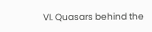VI. Quasars behind the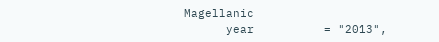Magellanic
      year          = "2013",